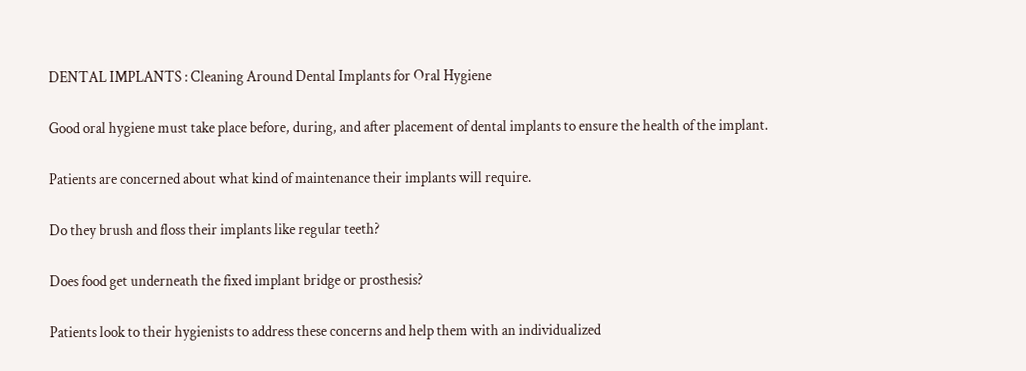DENTAL IMPLANTS : Cleaning Around Dental Implants for Oral Hygiene

Good oral hygiene must take place before, during, and after placement of dental implants to ensure the health of the implant.

Patients are concerned about what kind of maintenance their implants will require.

Do they brush and floss their implants like regular teeth?

Does food get underneath the fixed implant bridge or prosthesis?

Patients look to their hygienists to address these concerns and help them with an individualized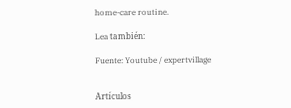home-care routine.

Lea también:

Fuente: Youtube / expertvillage


Artículos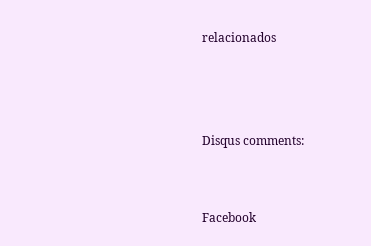relacionados



Disqus comments:


Facebook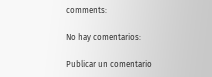comments:

No hay comentarios:

Publicar un comentario